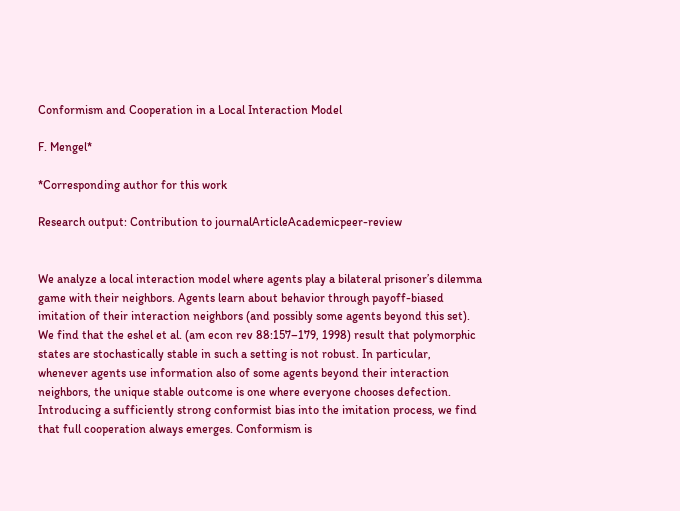Conformism and Cooperation in a Local Interaction Model

F. Mengel*

*Corresponding author for this work

Research output: Contribution to journalArticleAcademicpeer-review


We analyze a local interaction model where agents play a bilateral prisoner’s dilemma game with their neighbors. Agents learn about behavior through payoff-biased imitation of their interaction neighbors (and possibly some agents beyond this set). We find that the eshel et al. (am econ rev 88:157–179, 1998) result that polymorphic states are stochastically stable in such a setting is not robust. In particular, whenever agents use information also of some agents beyond their interaction neighbors, the unique stable outcome is one where everyone chooses defection. Introducing a sufficiently strong conformist bias into the imitation process, we find that full cooperation always emerges. Conformism is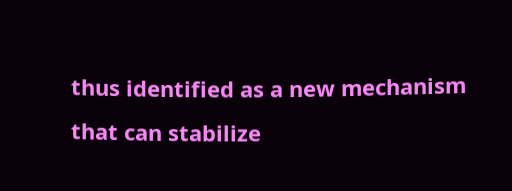thus identified as a new mechanism that can stabilize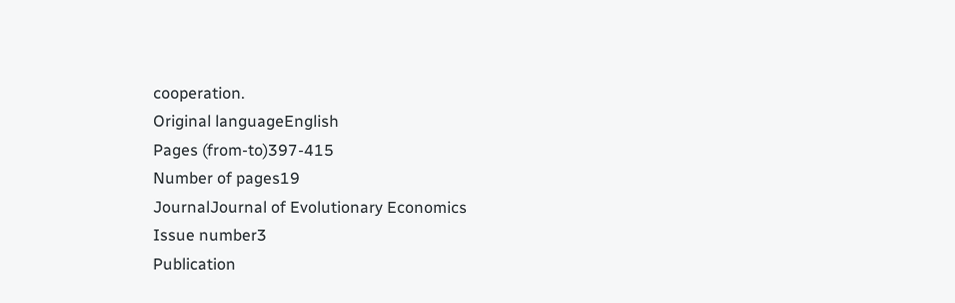cooperation.
Original languageEnglish
Pages (from-to)397-415
Number of pages19
JournalJournal of Evolutionary Economics
Issue number3
Publication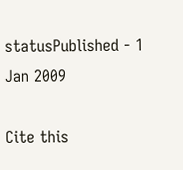statusPublished - 1 Jan 2009

Cite this